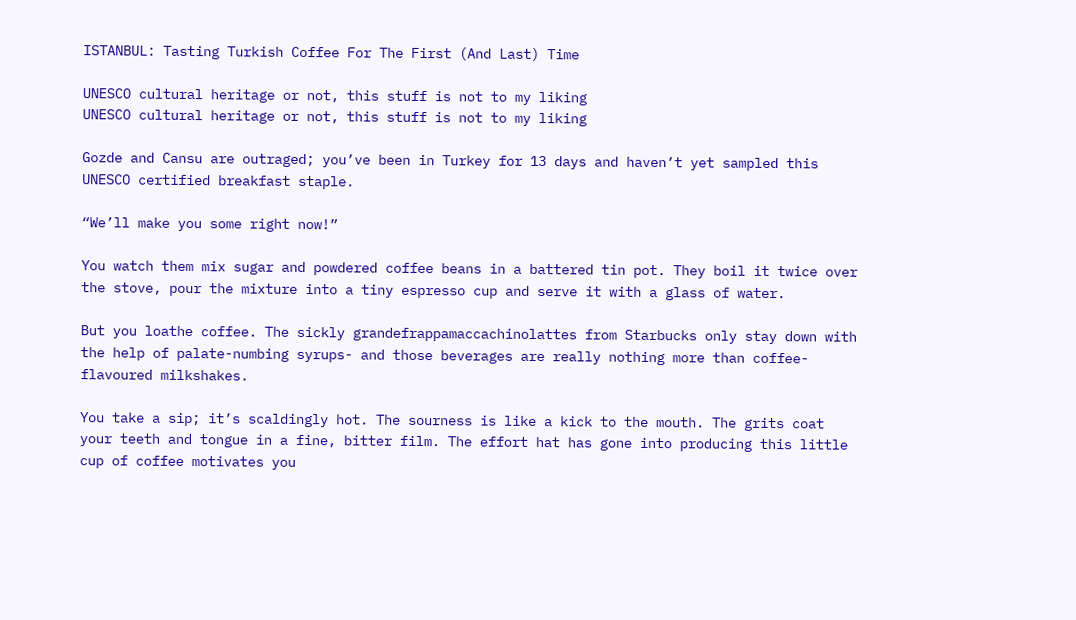ISTANBUL: Tasting Turkish Coffee For The First (And Last) Time

UNESCO cultural heritage or not, this stuff is not to my liking
UNESCO cultural heritage or not, this stuff is not to my liking

Gozde and Cansu are outraged; you’ve been in Turkey for 13 days and haven’t yet sampled this UNESCO certified breakfast staple.

“We’ll make you some right now!”

You watch them mix sugar and powdered coffee beans in a battered tin pot. They boil it twice over the stove, pour the mixture into a tiny espresso cup and serve it with a glass of water.

But you loathe coffee. The sickly grandefrappamaccachinolattes from Starbucks only stay down with the help of palate-numbing syrups- and those beverages are really nothing more than coffee-flavoured milkshakes.

You take a sip; it’s scaldingly hot. The sourness is like a kick to the mouth. The grits coat your teeth and tongue in a fine, bitter film. The effort hat has gone into producing this little cup of coffee motivates you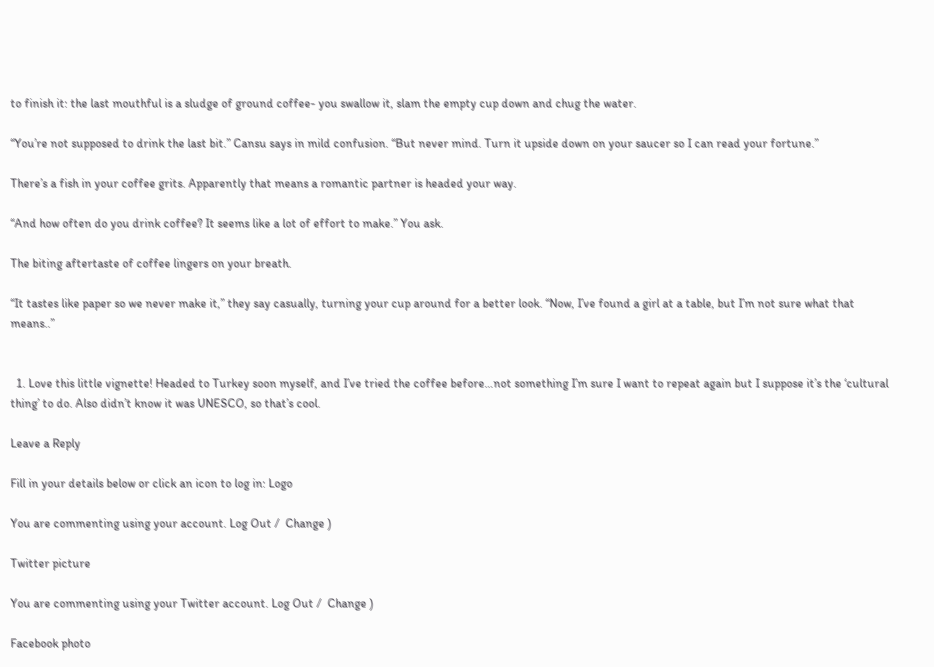to finish it: the last mouthful is a sludge of ground coffee- you swallow it, slam the empty cup down and chug the water.

“You’re not supposed to drink the last bit.” Cansu says in mild confusion. “But never mind. Turn it upside down on your saucer so I can read your fortune.”

There’s a fish in your coffee grits. Apparently that means a romantic partner is headed your way.

“And how often do you drink coffee? It seems like a lot of effort to make.” You ask.

The biting aftertaste of coffee lingers on your breath.

“It tastes like paper so we never make it,” they say casually, turning your cup around for a better look. “Now, I’ve found a girl at a table, but I’m not sure what that means..”


  1. Love this little vignette! Headed to Turkey soon myself, and I’ve tried the coffee before…not something I’m sure I want to repeat again but I suppose it’s the ‘cultural thing’ to do. Also didn’t know it was UNESCO, so that’s cool.

Leave a Reply

Fill in your details below or click an icon to log in: Logo

You are commenting using your account. Log Out /  Change )

Twitter picture

You are commenting using your Twitter account. Log Out /  Change )

Facebook photo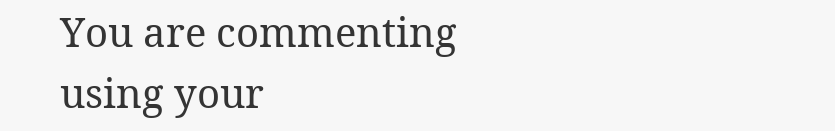You are commenting using your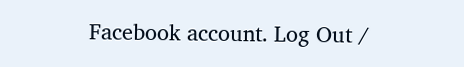Facebook account. Log Out /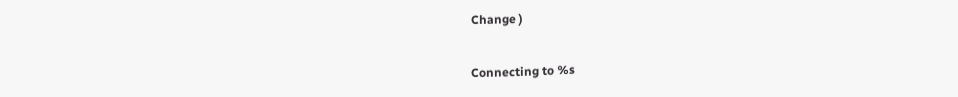Change )

Connecting to %s